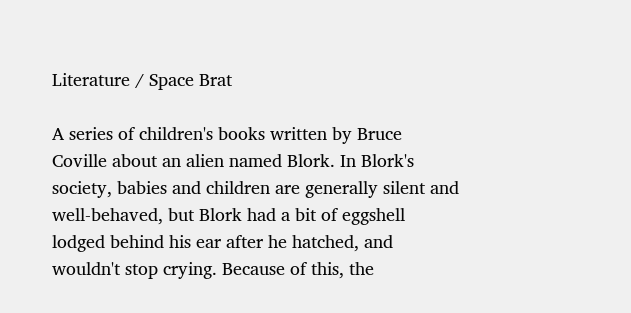Literature / Space Brat

A series of children's books written by Bruce Coville about an alien named Blork. In Blork's society, babies and children are generally silent and well-behaved, but Blork had a bit of eggshell lodged behind his ear after he hatched, and wouldn't stop crying. Because of this, the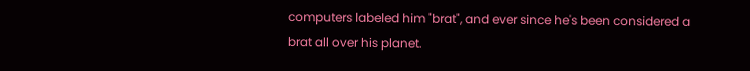computers labeled him "brat", and ever since he's been considered a brat all over his planet.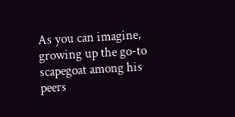As you can imagine, growing up the go-to scapegoat among his peers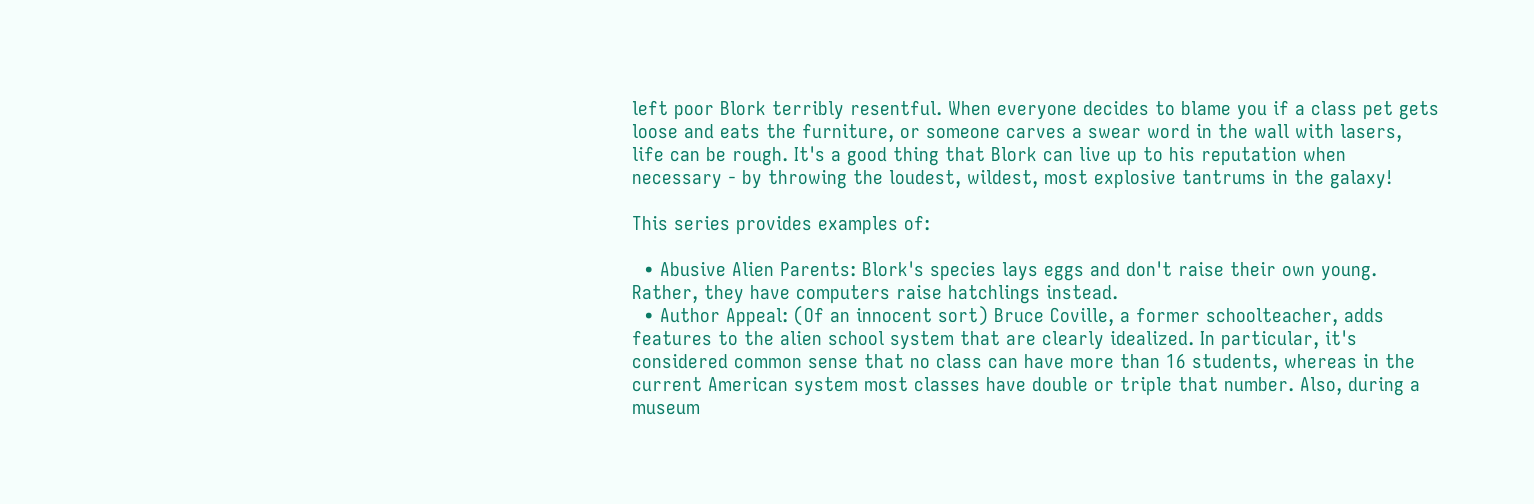left poor Blork terribly resentful. When everyone decides to blame you if a class pet gets loose and eats the furniture, or someone carves a swear word in the wall with lasers, life can be rough. It's a good thing that Blork can live up to his reputation when necessary - by throwing the loudest, wildest, most explosive tantrums in the galaxy!

This series provides examples of:

  • Abusive Alien Parents: Blork's species lays eggs and don't raise their own young. Rather, they have computers raise hatchlings instead.
  • Author Appeal: (Of an innocent sort) Bruce Coville, a former schoolteacher, adds features to the alien school system that are clearly idealized. In particular, it's considered common sense that no class can have more than 16 students, whereas in the current American system most classes have double or triple that number. Also, during a museum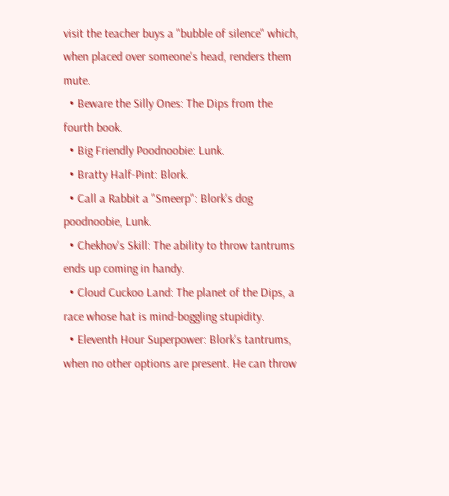visit the teacher buys a "bubble of silence" which, when placed over someone's head, renders them mute.
  • Beware the Silly Ones: The Dips from the fourth book.
  • Big Friendly Poodnoobie: Lunk.
  • Bratty Half-Pint: Blork.
  • Call a Rabbit a "Smeerp": Blork's dog poodnoobie, Lunk.
  • Chekhov's Skill: The ability to throw tantrums ends up coming in handy.
  • Cloud Cuckoo Land: The planet of the Dips, a race whose hat is mind-boggling stupidity.
  • Eleventh Hour Superpower: Blork's tantrums, when no other options are present. He can throw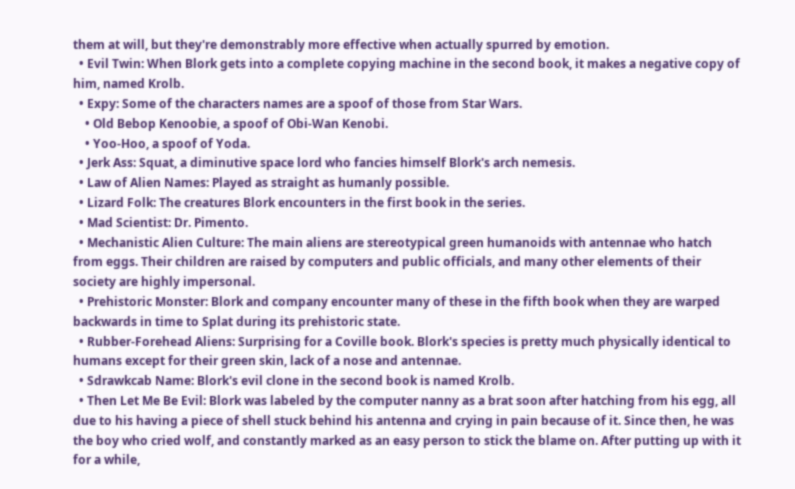them at will, but they're demonstrably more effective when actually spurred by emotion.
  • Evil Twin: When Blork gets into a complete copying machine in the second book, it makes a negative copy of him, named Krolb.
  • Expy: Some of the characters names are a spoof of those from Star Wars.
    • Old Bebop Kenoobie, a spoof of Obi-Wan Kenobi.
    • Yoo-Hoo, a spoof of Yoda.
  • Jerk Ass: Squat, a diminutive space lord who fancies himself Blork's arch nemesis.
  • Law of Alien Names: Played as straight as humanly possible.
  • Lizard Folk: The creatures Blork encounters in the first book in the series.
  • Mad Scientist: Dr. Pimento.
  • Mechanistic Alien Culture: The main aliens are stereotypical green humanoids with antennae who hatch from eggs. Their children are raised by computers and public officials, and many other elements of their society are highly impersonal.
  • Prehistoric Monster: Blork and company encounter many of these in the fifth book when they are warped backwards in time to Splat during its prehistoric state.
  • Rubber-Forehead Aliens: Surprising for a Coville book. Blork's species is pretty much physically identical to humans except for their green skin, lack of a nose and antennae.
  • Sdrawkcab Name: Blork's evil clone in the second book is named Krolb.
  • Then Let Me Be Evil: Blork was labeled by the computer nanny as a brat soon after hatching from his egg, all due to his having a piece of shell stuck behind his antenna and crying in pain because of it. Since then, he was the boy who cried wolf, and constantly marked as an easy person to stick the blame on. After putting up with it for a while,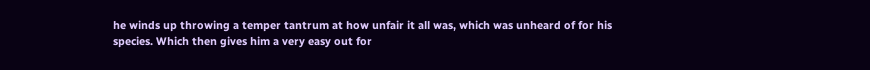he winds up throwing a temper tantrum at how unfair it all was, which was unheard of for his species. Which then gives him a very easy out for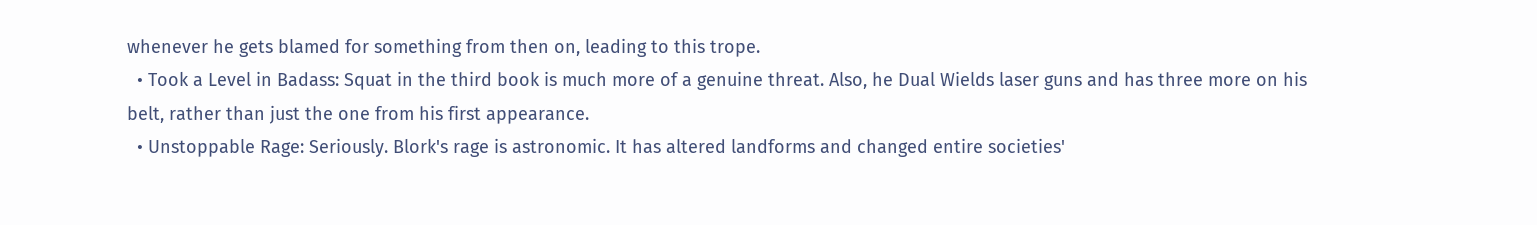whenever he gets blamed for something from then on, leading to this trope.
  • Took a Level in Badass: Squat in the third book is much more of a genuine threat. Also, he Dual Wields laser guns and has three more on his belt, rather than just the one from his first appearance.
  • Unstoppable Rage: Seriously. Blork's rage is astronomic. It has altered landforms and changed entire societies'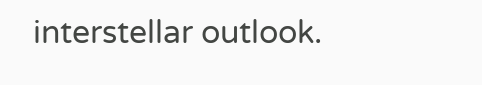interstellar outlook.